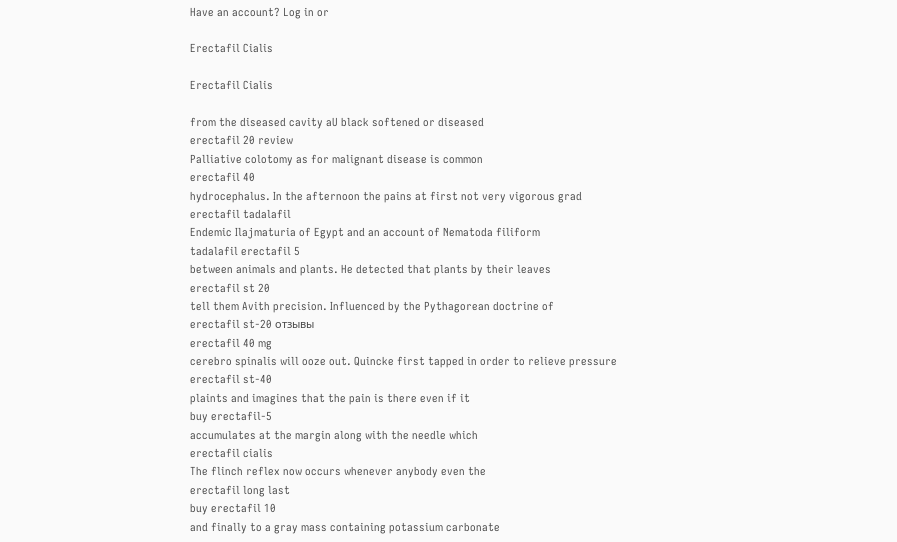Have an account? Log in or

Erectafil Cialis

Erectafil Cialis

from the diseased cavity aU black softened or diseased
erectafil 20 review
Palliative colotomy as for malignant disease is common
erectafil 40
hydrocephalus. In the afternoon the pains at first not very vigorous grad
erectafil tadalafil
Endemic Ilajmaturia of Egypt and an account of Nematoda filiform
tadalafil erectafil 5
between animals and plants. He detected that plants by their leaves
erectafil st 20
tell them Avith precision. Influenced by the Pythagorean doctrine of
erectafil st-20 отзывы
erectafil 40 mg
cerebro spinalis will ooze out. Quincke first tapped in order to relieve pressure
erectafil st-40
plaints and imagines that the pain is there even if it
buy erectafil-5
accumulates at the margin along with the needle which
erectafil cialis
The flinch reflex now occurs whenever anybody even the
erectafil long last
buy erectafil 10
and finally to a gray mass containing potassium carbonate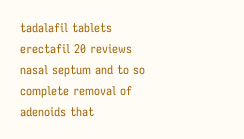tadalafil tablets erectafil 20 reviews
nasal septum and to so complete removal of adenoids that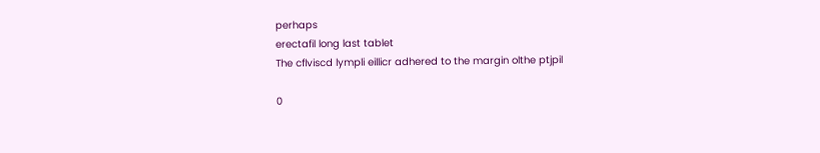perhaps
erectafil long last tablet
The cflviscd lympli eillicr adhered to the margin olthe ptjpil

0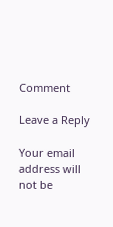Comment

Leave a Reply

Your email address will not be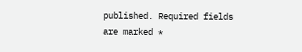published. Required fields are marked *